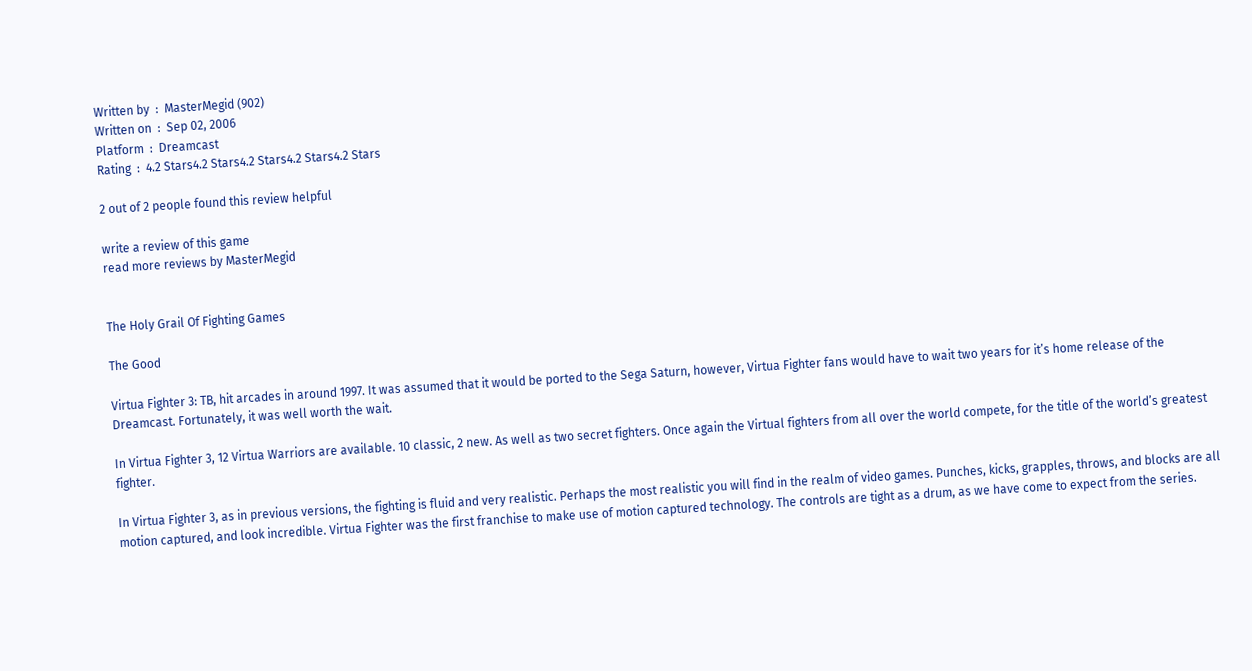Written by  :  MasterMegid (902)
Written on  :  Sep 02, 2006
Platform  :  Dreamcast
Rating  :  4.2 Stars4.2 Stars4.2 Stars4.2 Stars4.2 Stars

2 out of 2 people found this review helpful

write a review of this game
read more reviews by MasterMegid


The Holy Grail Of Fighting Games

The Good

Virtua Fighter 3: TB, hit arcades in around 1997. It was assumed that it would be ported to the Sega Saturn, however, Virtua Fighter fans would have to wait two years for it’s home release of the Dreamcast. Fortunately, it was well worth the wait.

In Virtua Fighter 3, 12 Virtua Warriors are available. 10 classic, 2 new. As well as two secret fighters. Once again the Virtual fighters from all over the world compete, for the title of the world’s greatest fighter.

In Virtua Fighter 3, as in previous versions, the fighting is fluid and very realistic. Perhaps the most realistic you will find in the realm of video games. Punches, kicks, grapples, throws, and blocks are all motion captured, and look incredible. Virtua Fighter was the first franchise to make use of motion captured technology. The controls are tight as a drum, as we have come to expect from the series.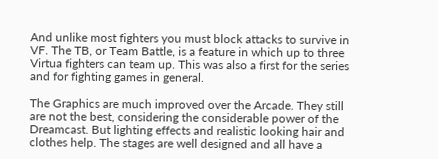And unlike most fighters you must block attacks to survive in VF. The TB, or Team Battle, is a feature in which up to three Virtua fighters can team up. This was also a first for the series and for fighting games in general.

The Graphics are much improved over the Arcade. They still are not the best, considering the considerable power of the Dreamcast. But lighting effects and realistic looking hair and clothes help. The stages are well designed and all have a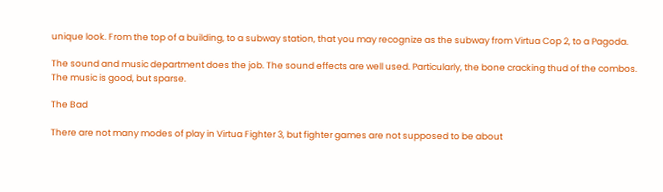unique look. From the top of a building, to a subway station, that you may recognize as the subway from Virtua Cop 2, to a Pagoda.

The sound and music department does the job. The sound effects are well used. Particularly, the bone cracking thud of the combos. The music is good, but sparse.

The Bad

There are not many modes of play in Virtua Fighter 3, but fighter games are not supposed to be about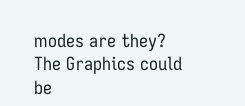modes are they? The Graphics could be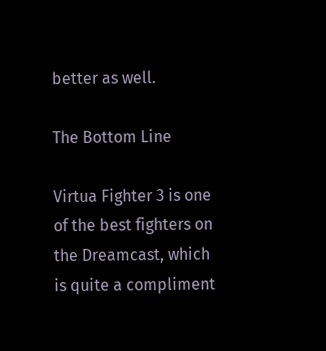better as well.

The Bottom Line

Virtua Fighter 3 is one of the best fighters on the Dreamcast, which is quite a compliment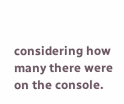considering how many there were on the console.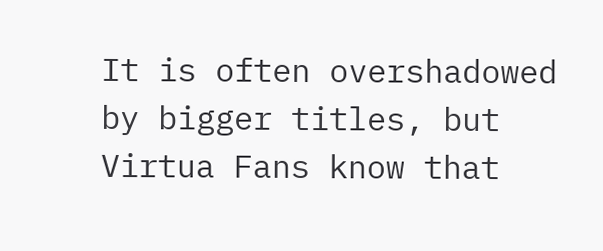It is often overshadowed by bigger titles, but Virtua Fans know that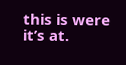this is were it’s at.